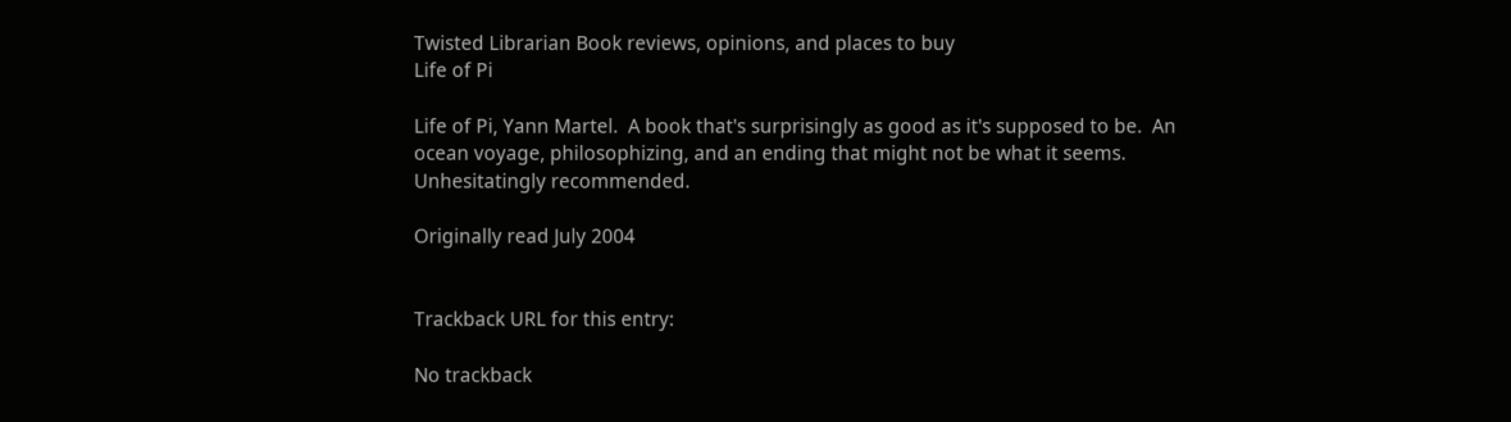Twisted Librarian Book reviews, opinions, and places to buy
Life of Pi

Life of Pi, Yann Martel.  A book that's surprisingly as good as it's supposed to be.  An ocean voyage, philosophizing, and an ending that might not be what it seems.  Unhesitatingly recommended.

Originally read July 2004


Trackback URL for this entry:

No trackback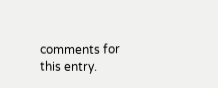comments for this entry.